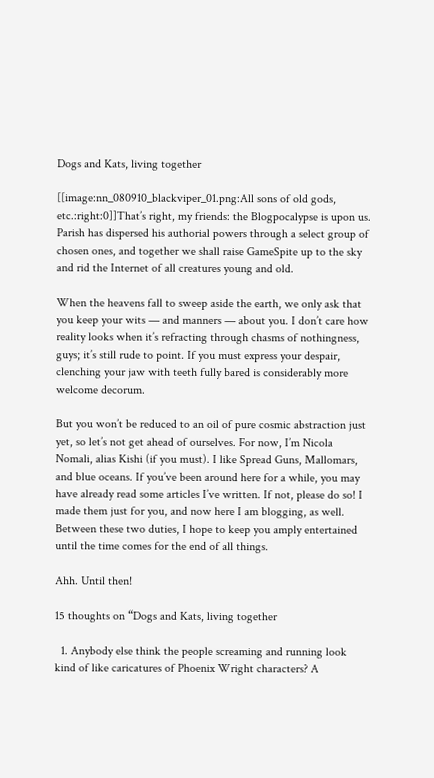Dogs and Kats, living together

[[image:nn_080910_blackviper_01.png:All sons of old gods, etc.:right:0]]That’s right, my friends: the Blogpocalypse is upon us. Parish has dispersed his authorial powers through a select group of chosen ones, and together we shall raise GameSpite up to the sky and rid the Internet of all creatures young and old.

When the heavens fall to sweep aside the earth, we only ask that you keep your wits — and manners — about you. I don’t care how reality looks when it’s refracting through chasms of nothingness, guys; it’s still rude to point. If you must express your despair, clenching your jaw with teeth fully bared is considerably more welcome decorum.

But you won’t be reduced to an oil of pure cosmic abstraction just yet, so let’s not get ahead of ourselves. For now, I’m Nicola Nomali, alias Kishi (if you must). I like Spread Guns, Mallomars, and blue oceans. If you’ve been around here for a while, you may have already read some articles I’ve written. If not, please do so! I made them just for you, and now here I am blogging, as well. Between these two duties, I hope to keep you amply entertained until the time comes for the end of all things.

Ahh. Until then!

15 thoughts on “Dogs and Kats, living together

  1. Anybody else think the people screaming and running look kind of like caricatures of Phoenix Wright characters? A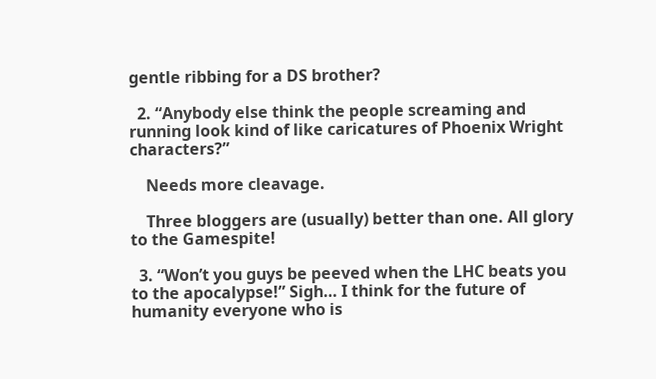gentle ribbing for a DS brother?

  2. “Anybody else think the people screaming and running look kind of like caricatures of Phoenix Wright characters?”

    Needs more cleavage.

    Three bloggers are (usually) better than one. All glory to the Gamespite!

  3. “Won’t you guys be peeved when the LHC beats you to the apocalypse!” Sigh… I think for the future of humanity everyone who is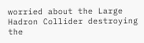worried about the Large Hadron Collider destroying the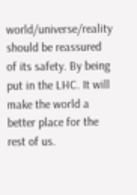world/universe/reality should be reassured of its safety. By being put in the LHC. It will make the world a better place for the rest of us.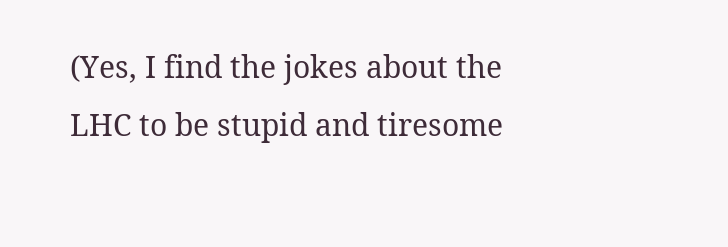(Yes, I find the jokes about the LHC to be stupid and tiresome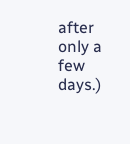after only a few days.)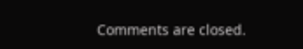Comments are closed.